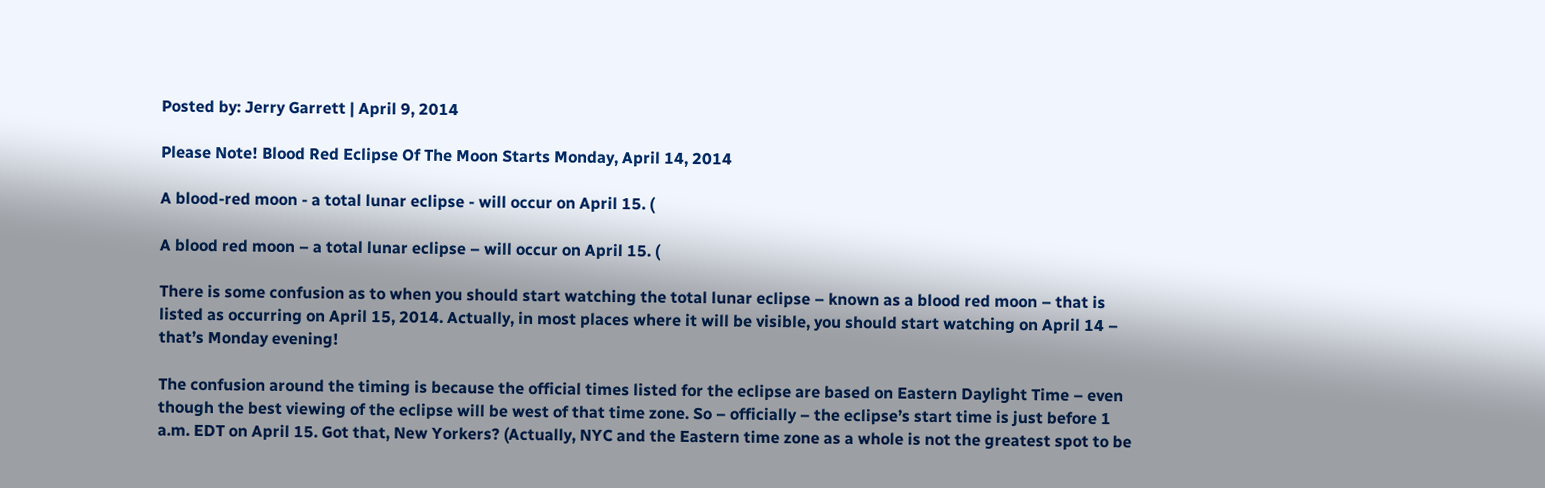Posted by: Jerry Garrett | April 9, 2014

Please Note! Blood Red Eclipse Of The Moon Starts Monday, April 14, 2014

A blood-red moon - a total lunar eclipse - will occur on April 15. (

A blood red moon – a total lunar eclipse – will occur on April 15. (

There is some confusion as to when you should start watching the total lunar eclipse – known as a blood red moon – that is listed as occurring on April 15, 2014. Actually, in most places where it will be visible, you should start watching on April 14 – that’s Monday evening!

The confusion around the timing is because the official times listed for the eclipse are based on Eastern Daylight Time – even though the best viewing of the eclipse will be west of that time zone. So – officially – the eclipse’s start time is just before 1 a.m. EDT on April 15. Got that, New Yorkers? (Actually, NYC and the Eastern time zone as a whole is not the greatest spot to be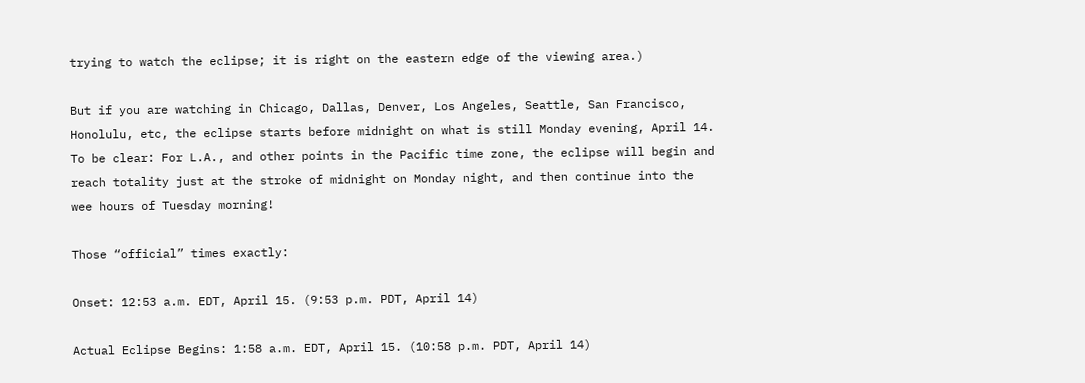trying to watch the eclipse; it is right on the eastern edge of the viewing area.)

But if you are watching in Chicago, Dallas, Denver, Los Angeles, Seattle, San Francisco, Honolulu, etc, the eclipse starts before midnight on what is still Monday evening, April 14. To be clear: For L.A., and other points in the Pacific time zone, the eclipse will begin and reach totality just at the stroke of midnight on Monday night, and then continue into the wee hours of Tuesday morning!

Those “official” times exactly:

Onset: 12:53 a.m. EDT, April 15. (9:53 p.m. PDT, April 14)

Actual Eclipse Begins: 1:58 a.m. EDT, April 15. (10:58 p.m. PDT, April 14)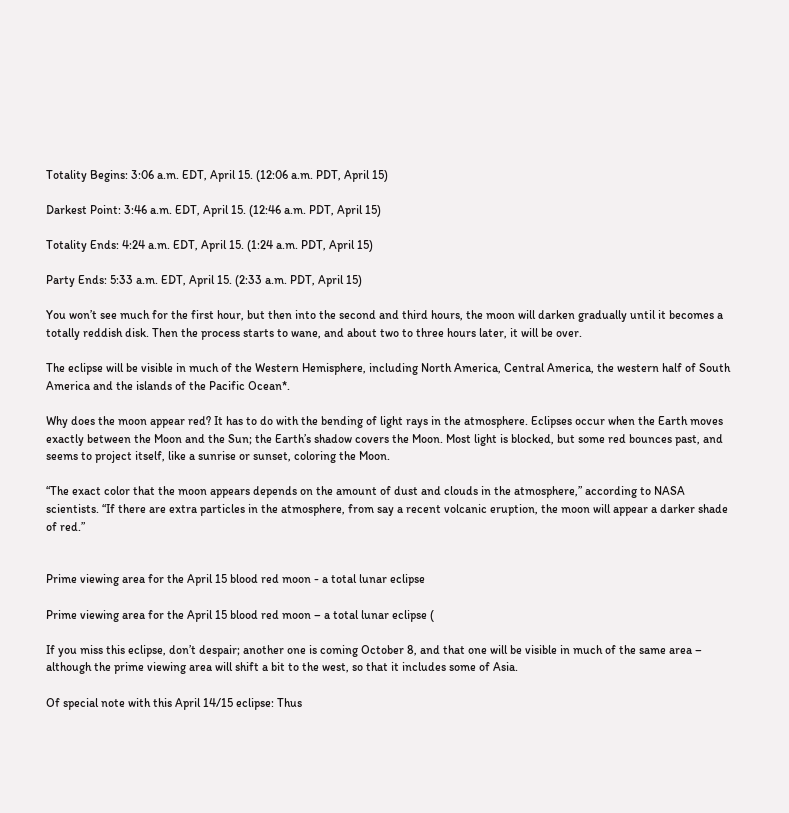Totality Begins: 3:06 a.m. EDT, April 15. (12:06 a.m. PDT, April 15)

Darkest Point: 3:46 a.m. EDT, April 15. (12:46 a.m. PDT, April 15)

Totality Ends: 4:24 a.m. EDT, April 15. (1:24 a.m. PDT, April 15)

Party Ends: 5:33 a.m. EDT, April 15. (2:33 a.m. PDT, April 15)

You won’t see much for the first hour, but then into the second and third hours, the moon will darken gradually until it becomes a totally reddish disk. Then the process starts to wane, and about two to three hours later, it will be over.

The eclipse will be visible in much of the Western Hemisphere, including North America, Central America, the western half of South America and the islands of the Pacific Ocean*.

Why does the moon appear red? It has to do with the bending of light rays in the atmosphere. Eclipses occur when the Earth moves exactly between the Moon and the Sun; the Earth’s shadow covers the Moon. Most light is blocked, but some red bounces past, and seems to project itself, like a sunrise or sunset, coloring the Moon.

“The exact color that the moon appears depends on the amount of dust and clouds in the atmosphere,” according to NASA scientists. “If there are extra particles in the atmosphere, from say a recent volcanic eruption, the moon will appear a darker shade of red.”


Prime viewing area for the April 15 blood red moon - a total lunar eclipse

Prime viewing area for the April 15 blood red moon – a total lunar eclipse (

If you miss this eclipse, don’t despair; another one is coming October 8, and that one will be visible in much of the same area – although the prime viewing area will shift a bit to the west, so that it includes some of Asia.

Of special note with this April 14/15 eclipse: Thus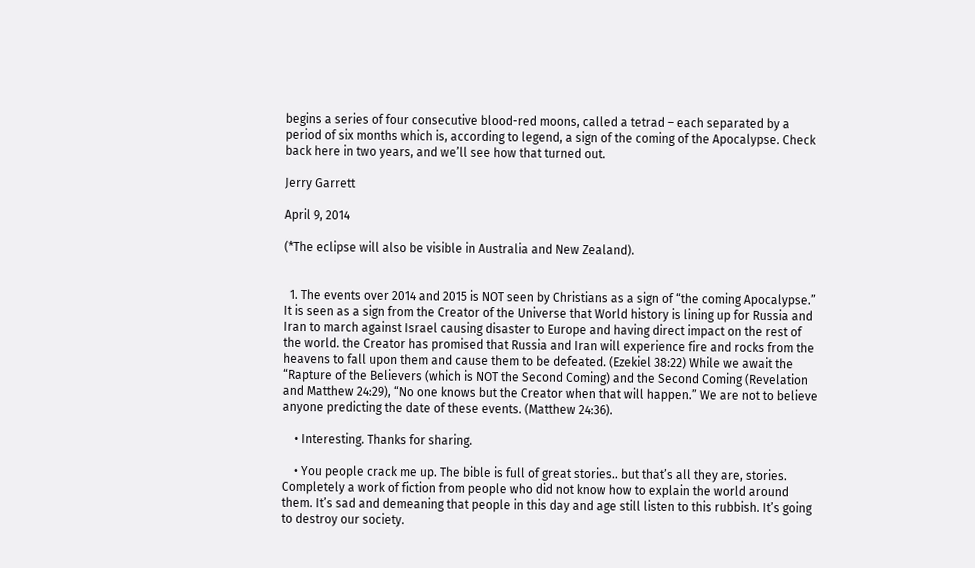begins a series of four consecutive blood-red moons, called a tetrad – each separated by a period of six months which is, according to legend, a sign of the coming of the Apocalypse. Check back here in two years, and we’ll see how that turned out.

Jerry Garrett

April 9, 2014

(*The eclipse will also be visible in Australia and New Zealand).


  1. The events over 2014 and 2015 is NOT seen by Christians as a sign of “the coming Apocalypse.” It is seen as a sign from the Creator of the Universe that World history is lining up for Russia and Iran to march against Israel causing disaster to Europe and having direct impact on the rest of the world. the Creator has promised that Russia and Iran will experience fire and rocks from the heavens to fall upon them and cause them to be defeated. (Ezekiel 38:22) While we await the “Rapture of the Believers (which is NOT the Second Coming) and the Second Coming (Revelation and Matthew 24:29), “No one knows but the Creator when that will happen.” We are not to believe anyone predicting the date of these events. (Matthew 24:36).

    • Interesting. Thanks for sharing.

    • You people crack me up. The bible is full of great stories.. but that’s all they are, stories. Completely a work of fiction from people who did not know how to explain the world around them. It’s sad and demeaning that people in this day and age still listen to this rubbish. It’s going to destroy our society.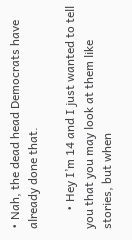• Nah, the dead head Democrats have already done that.

      • Hey I’m 14 and I just wanted to tell you that you may look at them like stories, but when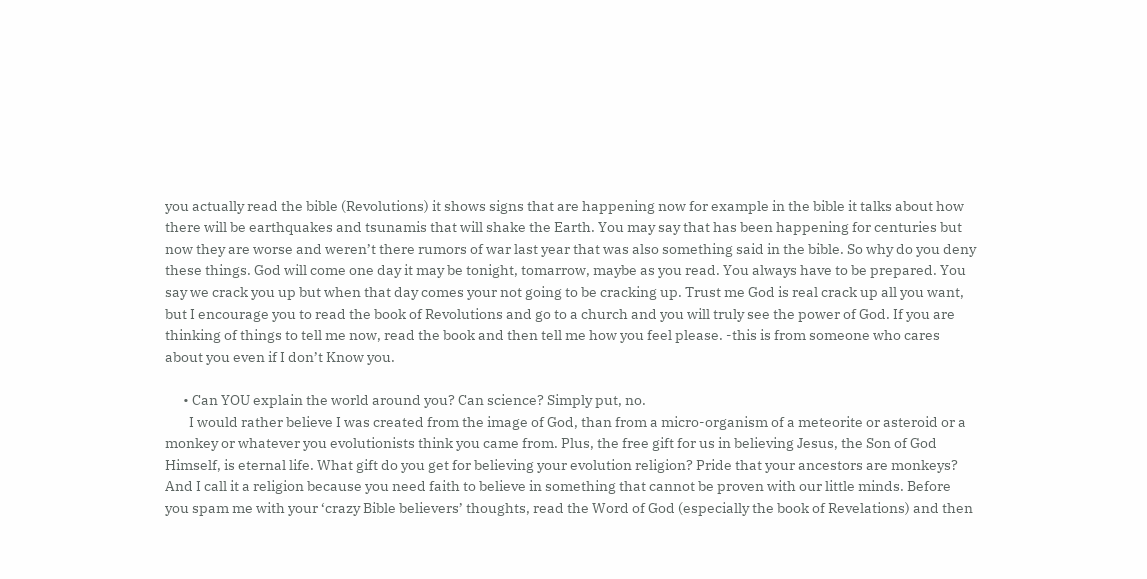you actually read the bible (Revolutions) it shows signs that are happening now for example in the bible it talks about how there will be earthquakes and tsunamis that will shake the Earth. You may say that has been happening for centuries but now they are worse and weren’t there rumors of war last year that was also something said in the bible. So why do you deny these things. God will come one day it may be tonight, tomarrow, maybe as you read. You always have to be prepared. You say we crack you up but when that day comes your not going to be cracking up. Trust me God is real crack up all you want, but I encourage you to read the book of Revolutions and go to a church and you will truly see the power of God. If you are thinking of things to tell me now, read the book and then tell me how you feel please. -this is from someone who cares about you even if I don’t Know you.

      • Can YOU explain the world around you? Can science? Simply put, no.
        I would rather believe I was created from the image of God, than from a micro-organism of a meteorite or asteroid or a monkey or whatever you evolutionists think you came from. Plus, the free gift for us in believing Jesus, the Son of God Himself, is eternal life. What gift do you get for believing your evolution religion? Pride that your ancestors are monkeys? And I call it a religion because you need faith to believe in something that cannot be proven with our little minds. Before you spam me with your ‘crazy Bible believers’ thoughts, read the Word of God (especially the book of Revelations) and then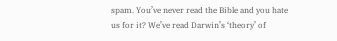spam. You’ve never read the Bible and you hate us for it? We’ve read Darwin’s ‘theory’ of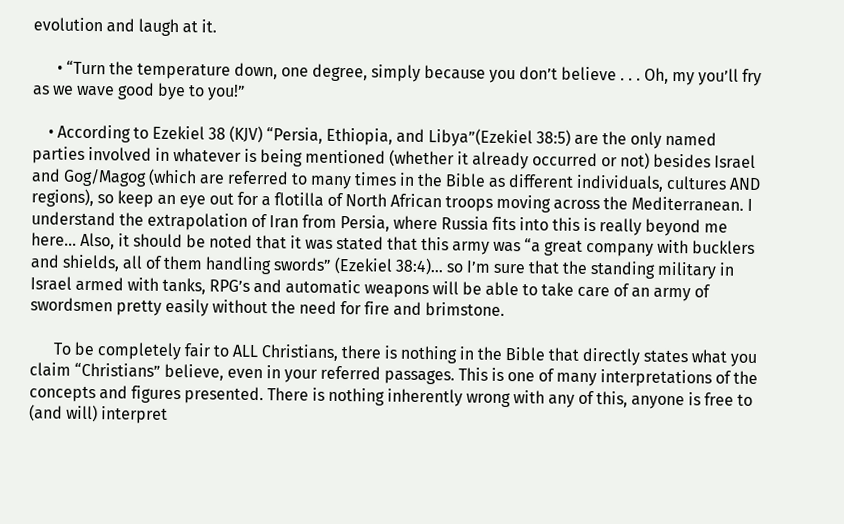evolution and laugh at it.

      • “Turn the temperature down, one degree, simply because you don’t believe . . . Oh, my you’ll fry as we wave good bye to you!”

    • According to Ezekiel 38 (KJV) “Persia, Ethiopia, and Libya”(Ezekiel 38:5) are the only named parties involved in whatever is being mentioned (whether it already occurred or not) besides Israel and Gog/Magog (which are referred to many times in the Bible as different individuals, cultures AND regions), so keep an eye out for a flotilla of North African troops moving across the Mediterranean. I understand the extrapolation of Iran from Persia, where Russia fits into this is really beyond me here… Also, it should be noted that it was stated that this army was “a great company with bucklers and shields, all of them handling swords” (Ezekiel 38:4)… so I’m sure that the standing military in Israel armed with tanks, RPG’s and automatic weapons will be able to take care of an army of swordsmen pretty easily without the need for fire and brimstone.

      To be completely fair to ALL Christians, there is nothing in the Bible that directly states what you claim “Christians” believe, even in your referred passages. This is one of many interpretations of the concepts and figures presented. There is nothing inherently wrong with any of this, anyone is free to (and will) interpret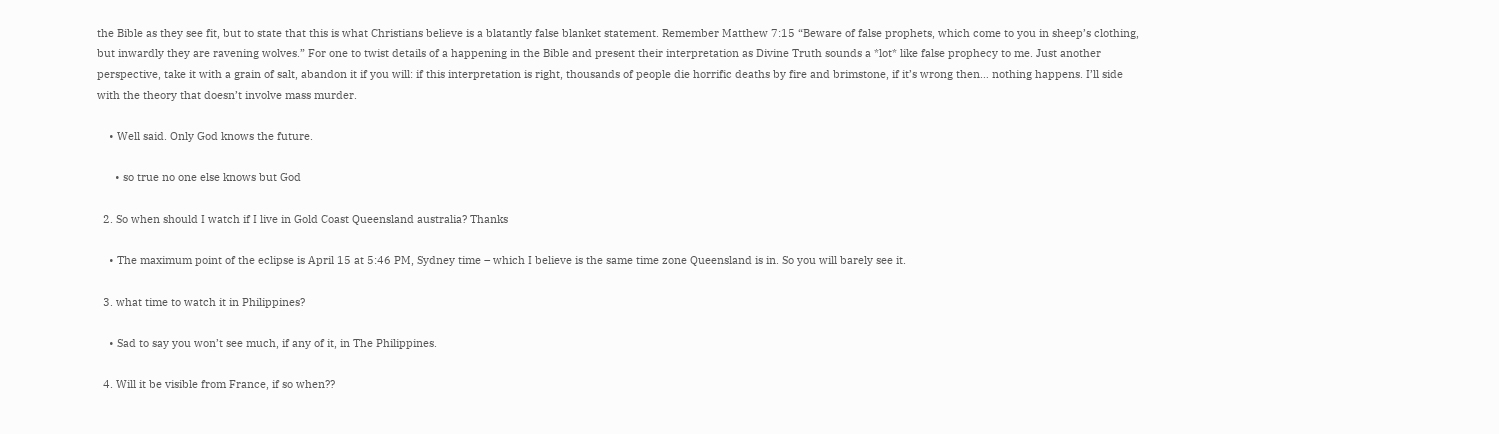the Bible as they see fit, but to state that this is what Christians believe is a blatantly false blanket statement. Remember Matthew 7:15 “Beware of false prophets, which come to you in sheep’s clothing, but inwardly they are ravening wolves.” For one to twist details of a happening in the Bible and present their interpretation as Divine Truth sounds a *lot* like false prophecy to me. Just another perspective, take it with a grain of salt, abandon it if you will: if this interpretation is right, thousands of people die horrific deaths by fire and brimstone, if it’s wrong then… nothing happens. I’ll side with the theory that doesn’t involve mass murder.

    • Well said. Only God knows the future.

      • so true no one else knows but God

  2. So when should I watch if I live in Gold Coast Queensland australia? Thanks

    • The maximum point of the eclipse is April 15 at 5:46 PM, Sydney time – which I believe is the same time zone Queensland is in. So you will barely see it.

  3. what time to watch it in Philippines?

    • Sad to say you won’t see much, if any of it, in The Philippines.

  4. Will it be visible from France, if so when??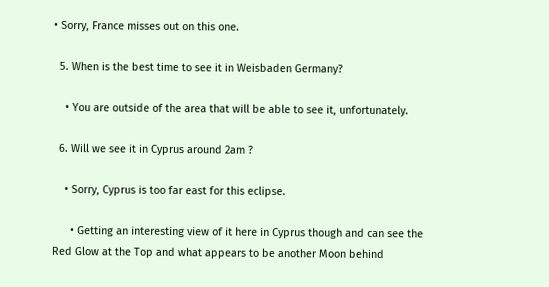• Sorry, France misses out on this one.

  5. When is the best time to see it in Weisbaden Germany?

    • You are outside of the area that will be able to see it, unfortunately.

  6. Will we see it in Cyprus around 2am ?

    • Sorry, Cyprus is too far east for this eclipse.

      • Getting an interesting view of it here in Cyprus though and can see the Red Glow at the Top and what appears to be another Moon behind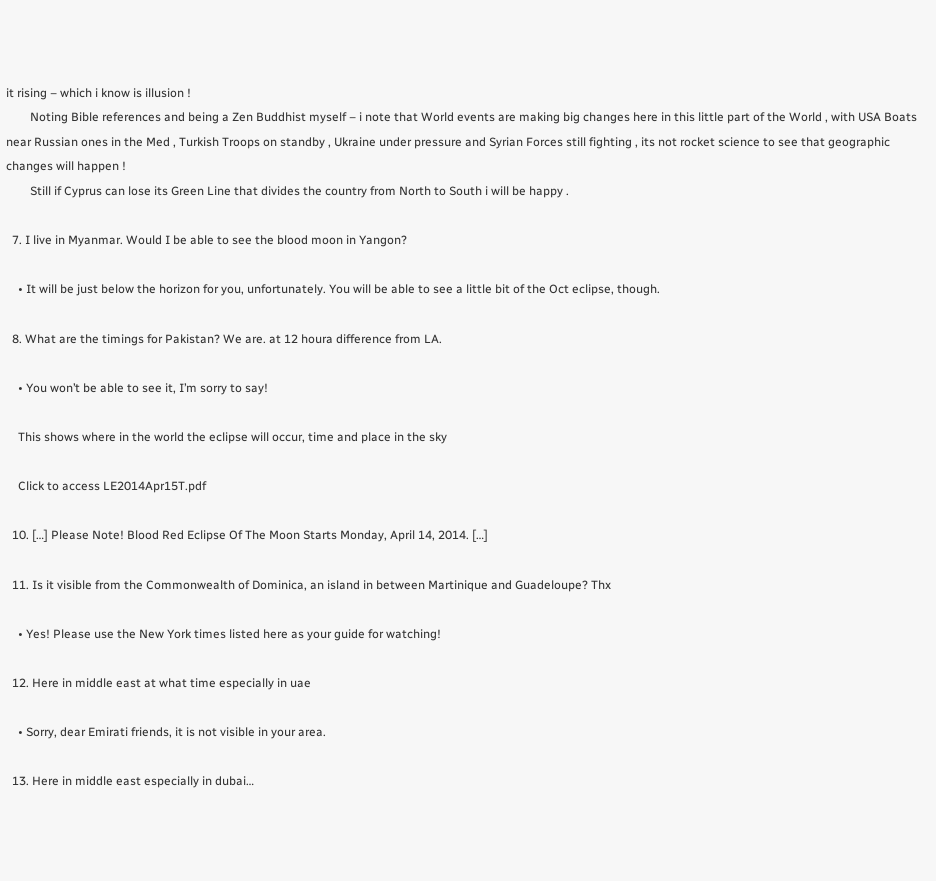it rising – which i know is illusion !
        Noting Bible references and being a Zen Buddhist myself – i note that World events are making big changes here in this little part of the World , with USA Boats near Russian ones in the Med , Turkish Troops on standby , Ukraine under pressure and Syrian Forces still fighting , its not rocket science to see that geographic changes will happen !
        Still if Cyprus can lose its Green Line that divides the country from North to South i will be happy .

  7. I live in Myanmar. Would I be able to see the blood moon in Yangon?

    • It will be just below the horizon for you, unfortunately. You will be able to see a little bit of the Oct eclipse, though.

  8. What are the timings for Pakistan? We are. at 12 houra difference from LA.

    • You won’t be able to see it, I’m sorry to say!

    This shows where in the world the eclipse will occur, time and place in the sky

    Click to access LE2014Apr15T.pdf

  10. […] Please Note! Blood Red Eclipse Of The Moon Starts Monday, April 14, 2014. […]

  11. Is it visible from the Commonwealth of Dominica, an island in between Martinique and Guadeloupe? Thx

    • Yes! Please use the New York times listed here as your guide for watching!

  12. Here in middle east at what time especially in uae

    • Sorry, dear Emirati friends, it is not visible in your area.

  13. Here in middle east especially in dubai…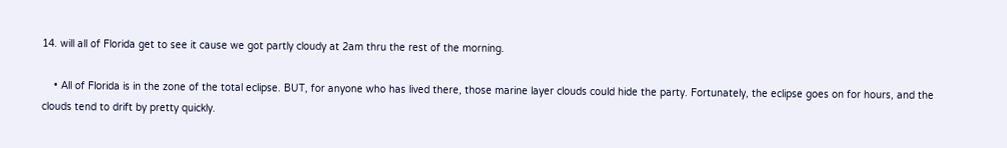14. will all of Florida get to see it cause we got partly cloudy at 2am thru the rest of the morning.

    • All of Florida is in the zone of the total eclipse. BUT, for anyone who has lived there, those marine layer clouds could hide the party. Fortunately, the eclipse goes on for hours, and the clouds tend to drift by pretty quickly.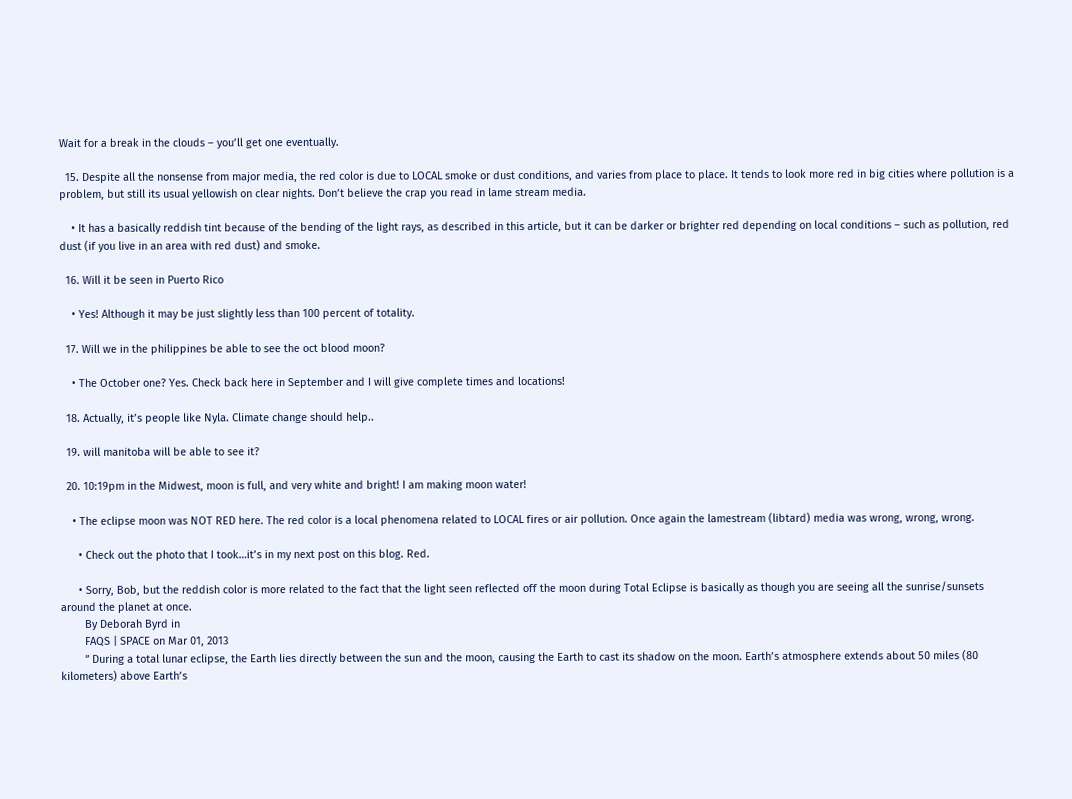Wait for a break in the clouds – you’ll get one eventually.

  15. Despite all the nonsense from major media, the red color is due to LOCAL smoke or dust conditions, and varies from place to place. It tends to look more red in big cities where pollution is a problem, but still its usual yellowish on clear nights. Don’t believe the crap you read in lame stream media.

    • It has a basically reddish tint because of the bending of the light rays, as described in this article, but it can be darker or brighter red depending on local conditions – such as pollution, red dust (if you live in an area with red dust) and smoke.

  16. Will it be seen in Puerto Rico

    • Yes! Although it may be just slightly less than 100 percent of totality.

  17. Will we in the philippines be able to see the oct blood moon?

    • The October one? Yes. Check back here in September and I will give complete times and locations!

  18. Actually, it’s people like Nyla. Climate change should help..

  19. will manitoba will be able to see it?

  20. 10:19pm in the Midwest, moon is full, and very white and bright! I am making moon water!

    • The eclipse moon was NOT RED here. The red color is a local phenomena related to LOCAL fires or air pollution. Once again the lamestream (libtard) media was wrong, wrong, wrong.

      • Check out the photo that I took…it’s in my next post on this blog. Red.

      • Sorry, Bob, but the reddish color is more related to the fact that the light seen reflected off the moon during Total Eclipse is basically as though you are seeing all the sunrise/sunsets around the planet at once.
        By Deborah Byrd in
        FAQS | SPACE on Mar 01, 2013
        ” During a total lunar eclipse, the Earth lies directly between the sun and the moon, causing the Earth to cast its shadow on the moon. Earth’s atmosphere extends about 50 miles (80 kilometers) above Earth’s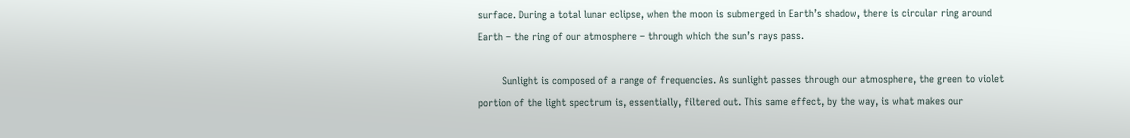surface. During a total lunar eclipse, when the moon is submerged in Earth’s shadow, there is circular ring around Earth – the ring of our atmosphere – through which the sun’s rays pass.

        Sunlight is composed of a range of frequencies. As sunlight passes through our atmosphere, the green to violet portion of the light spectrum is, essentially, filtered out. This same effect, by the way, is what makes our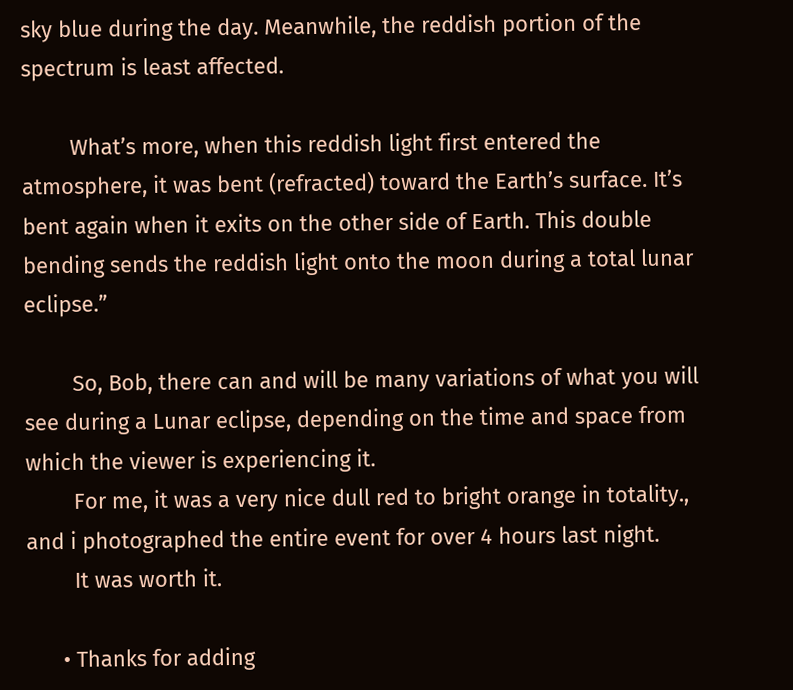sky blue during the day. Meanwhile, the reddish portion of the spectrum is least affected.

        What’s more, when this reddish light first entered the atmosphere, it was bent (refracted) toward the Earth’s surface. It’s bent again when it exits on the other side of Earth. This double bending sends the reddish light onto the moon during a total lunar eclipse.”

        So, Bob, there can and will be many variations of what you will see during a Lunar eclipse, depending on the time and space from which the viewer is experiencing it.
        For me, it was a very nice dull red to bright orange in totality., and i photographed the entire event for over 4 hours last night.
        It was worth it.

      • Thanks for adding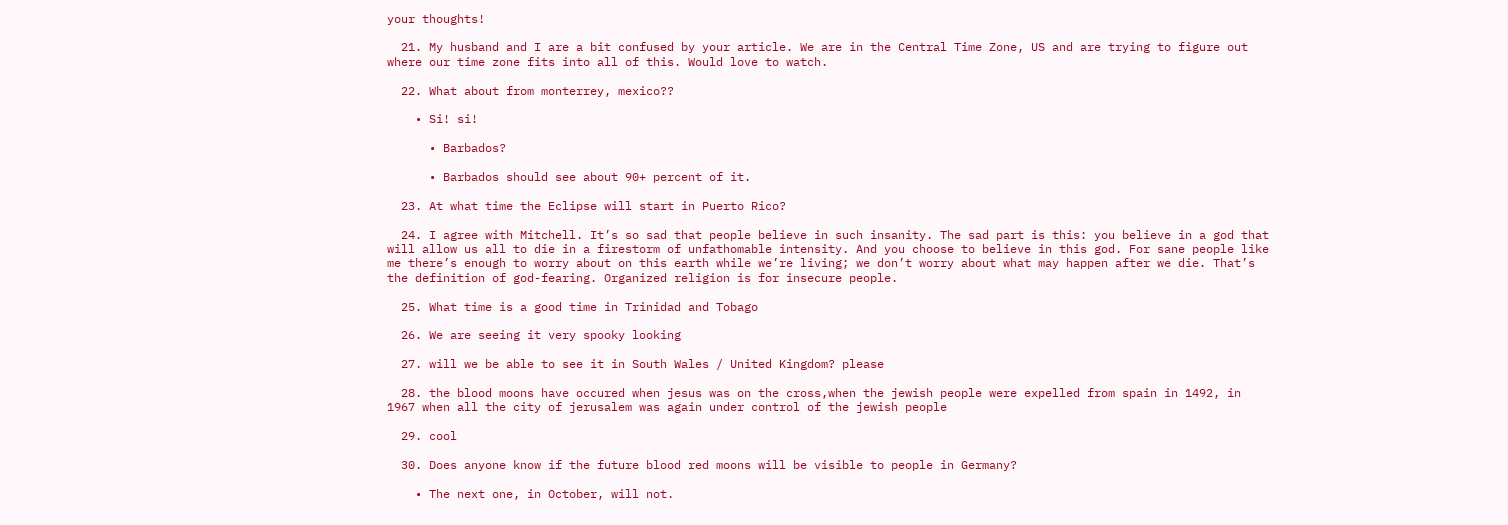your thoughts!

  21. My husband and I are a bit confused by your article. We are in the Central Time Zone, US and are trying to figure out where our time zone fits into all of this. Would love to watch.

  22. What about from monterrey, mexico??

    • Si! si!

      • Barbados?

      • Barbados should see about 90+ percent of it.

  23. At what time the Eclipse will start in Puerto Rico?

  24. I agree with Mitchell. It’s so sad that people believe in such insanity. The sad part is this: you believe in a god that will allow us all to die in a firestorm of unfathomable intensity. And you choose to believe in this god. For sane people like me there’s enough to worry about on this earth while we’re living; we don’t worry about what may happen after we die. That’s the definition of god-fearing. Organized religion is for insecure people.

  25. What time is a good time in Trinidad and Tobago

  26. We are seeing it very spooky looking

  27. will we be able to see it in South Wales / United Kingdom? please

  28. the blood moons have occured when jesus was on the cross,when the jewish people were expelled from spain in 1492, in 1967 when all the city of jerusalem was again under control of the jewish people

  29. cool

  30. Does anyone know if the future blood red moons will be visible to people in Germany?

    • The next one, in October, will not.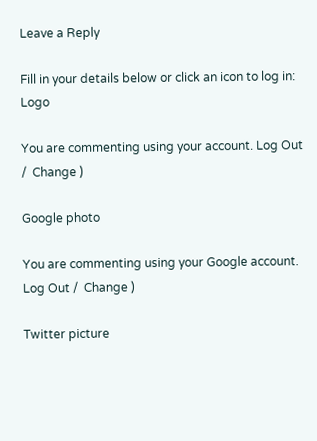Leave a Reply

Fill in your details below or click an icon to log in: Logo

You are commenting using your account. Log Out /  Change )

Google photo

You are commenting using your Google account. Log Out /  Change )

Twitter picture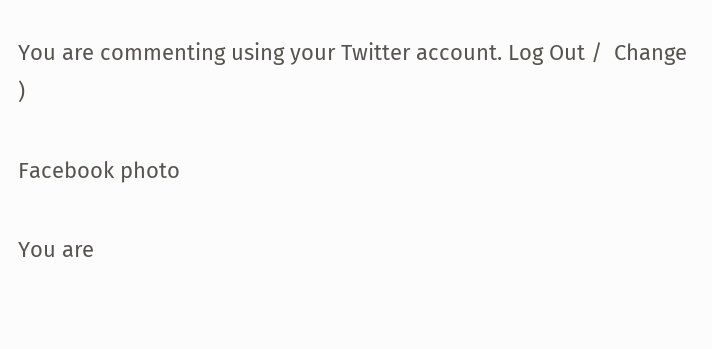You are commenting using your Twitter account. Log Out /  Change )

Facebook photo

You are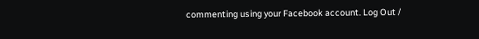commenting using your Facebook account. Log Out /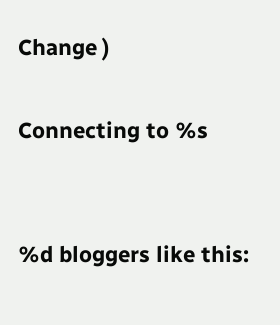Change )

Connecting to %s


%d bloggers like this: